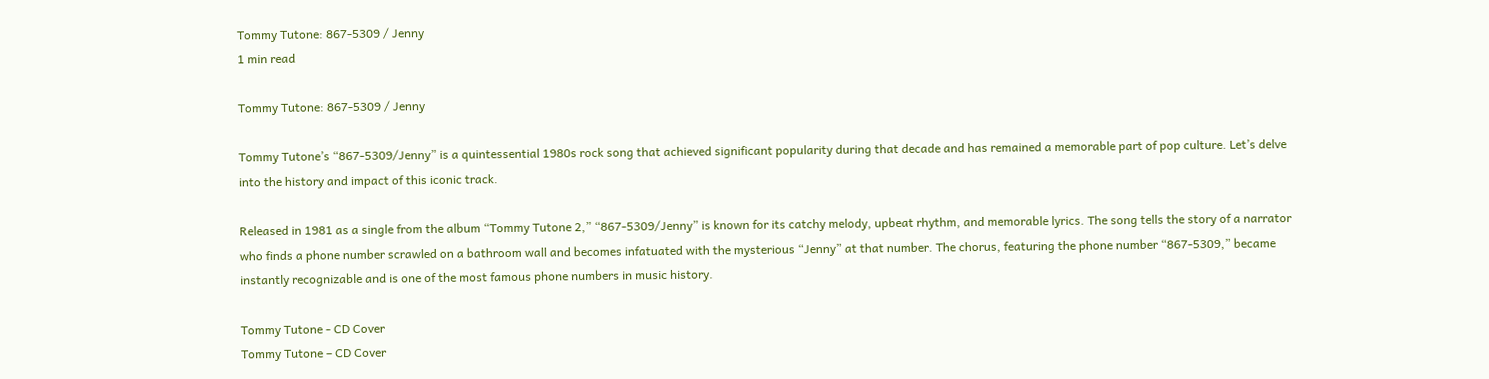Tommy Tutone: 867-5309 / Jenny
1 min read

Tommy Tutone: 867-5309 / Jenny

Tommy Tutone’s “867-5309/Jenny” is a quintessential 1980s rock song that achieved significant popularity during that decade and has remained a memorable part of pop culture. Let’s delve into the history and impact of this iconic track.

Released in 1981 as a single from the album “Tommy Tutone 2,” “867-5309/Jenny” is known for its catchy melody, upbeat rhythm, and memorable lyrics. The song tells the story of a narrator who finds a phone number scrawled on a bathroom wall and becomes infatuated with the mysterious “Jenny” at that number. The chorus, featuring the phone number “867-5309,” became instantly recognizable and is one of the most famous phone numbers in music history.

Tommy Tutone - CD Cover
Tommy Tutone – CD Cover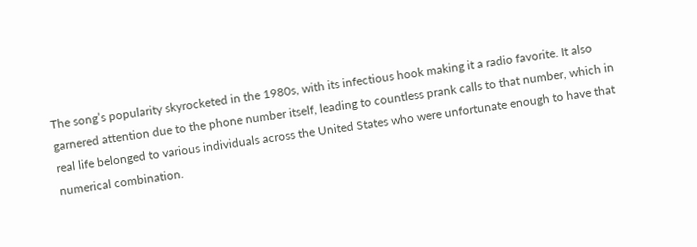The song’s popularity skyrocketed in the 1980s, with its infectious hook making it a radio favorite. It also garnered attention due to the phone number itself, leading to countless prank calls to that number, which in real life belonged to various individuals across the United States who were unfortunate enough to have that numerical combination.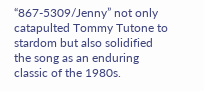“867-5309/Jenny” not only catapulted Tommy Tutone to stardom but also solidified the song as an enduring classic of the 1980s.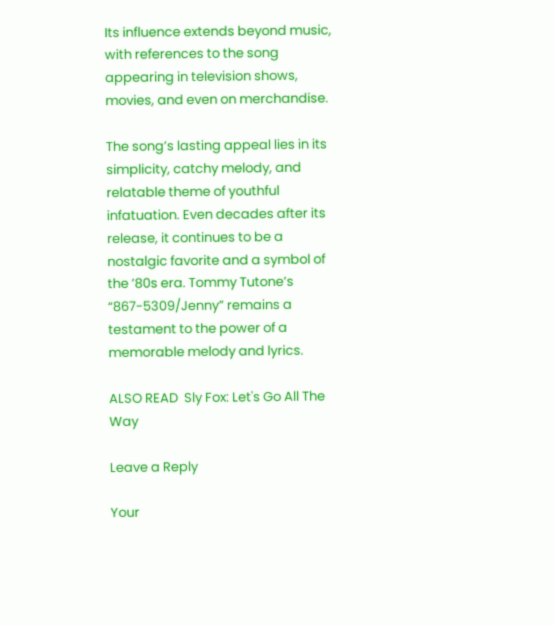Its influence extends beyond music, with references to the song appearing in television shows, movies, and even on merchandise.

The song’s lasting appeal lies in its simplicity, catchy melody, and relatable theme of youthful infatuation. Even decades after its release, it continues to be a nostalgic favorite and a symbol of the ’80s era. Tommy Tutone’s “867-5309/Jenny” remains a testament to the power of a memorable melody and lyrics.

ALSO READ  Sly Fox: Let's Go All The Way

Leave a Reply

Your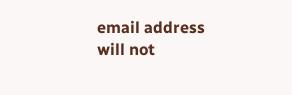email address will not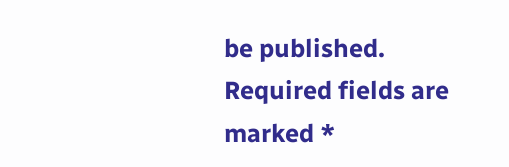be published. Required fields are marked *